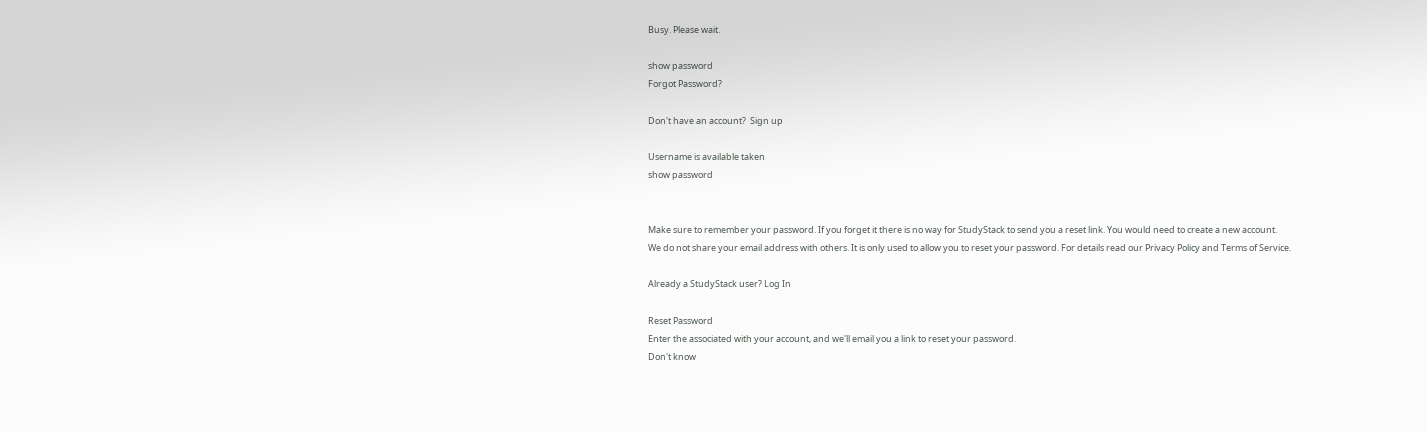Busy. Please wait.

show password
Forgot Password?

Don't have an account?  Sign up

Username is available taken
show password


Make sure to remember your password. If you forget it there is no way for StudyStack to send you a reset link. You would need to create a new account.
We do not share your email address with others. It is only used to allow you to reset your password. For details read our Privacy Policy and Terms of Service.

Already a StudyStack user? Log In

Reset Password
Enter the associated with your account, and we'll email you a link to reset your password.
Don't know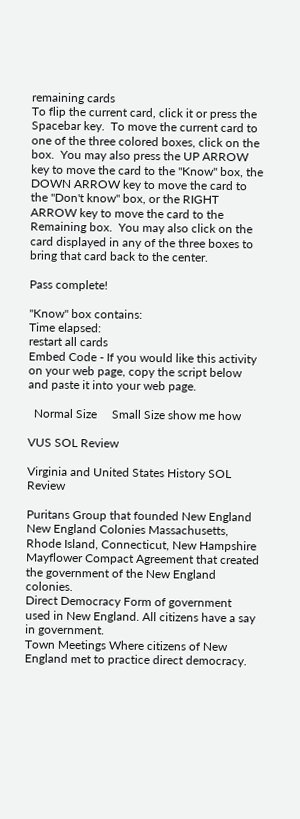remaining cards
To flip the current card, click it or press the Spacebar key.  To move the current card to one of the three colored boxes, click on the box.  You may also press the UP ARROW key to move the card to the "Know" box, the DOWN ARROW key to move the card to the "Don't know" box, or the RIGHT ARROW key to move the card to the Remaining box.  You may also click on the card displayed in any of the three boxes to bring that card back to the center.

Pass complete!

"Know" box contains:
Time elapsed:
restart all cards
Embed Code - If you would like this activity on your web page, copy the script below and paste it into your web page.

  Normal Size     Small Size show me how

VUS SOL Review

Virginia and United States History SOL Review

Puritans Group that founded New England
New England Colonies Massachusetts, Rhode Island, Connecticut, New Hampshire
Mayflower Compact Agreement that created the government of the New England colonies.
Direct Democracy Form of government used in New England. All citizens have a say in government.
Town Meetings Where citizens of New England met to practice direct democracy.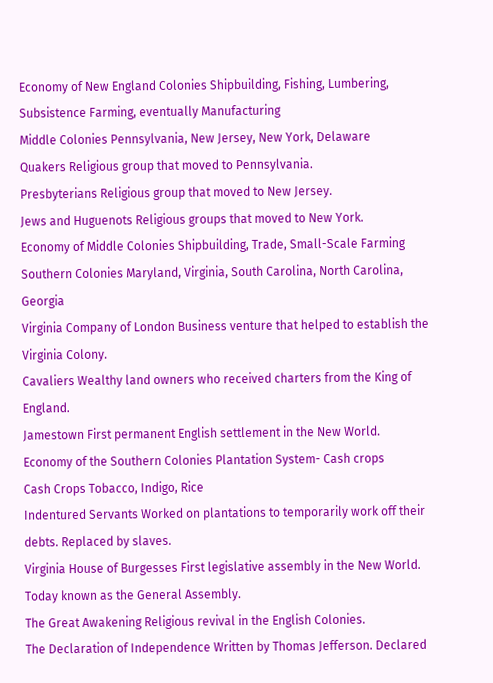Economy of New England Colonies Shipbuilding, Fishing, Lumbering, Subsistence Farming, eventually Manufacturing
Middle Colonies Pennsylvania, New Jersey, New York, Delaware
Quakers Religious group that moved to Pennsylvania.
Presbyterians Religious group that moved to New Jersey.
Jews and Huguenots Religious groups that moved to New York.
Economy of Middle Colonies Shipbuilding, Trade, Small-Scale Farming
Southern Colonies Maryland, Virginia, South Carolina, North Carolina, Georgia
Virginia Company of London Business venture that helped to establish the Virginia Colony.
Cavaliers Wealthy land owners who received charters from the King of England.
Jamestown First permanent English settlement in the New World.
Economy of the Southern Colonies Plantation System- Cash crops
Cash Crops Tobacco, Indigo, Rice
Indentured Servants Worked on plantations to temporarily work off their debts. Replaced by slaves.
Virginia House of Burgesses First legislative assembly in the New World. Today known as the General Assembly.
The Great Awakening Religious revival in the English Colonies.
The Declaration of Independence Written by Thomas Jefferson. Declared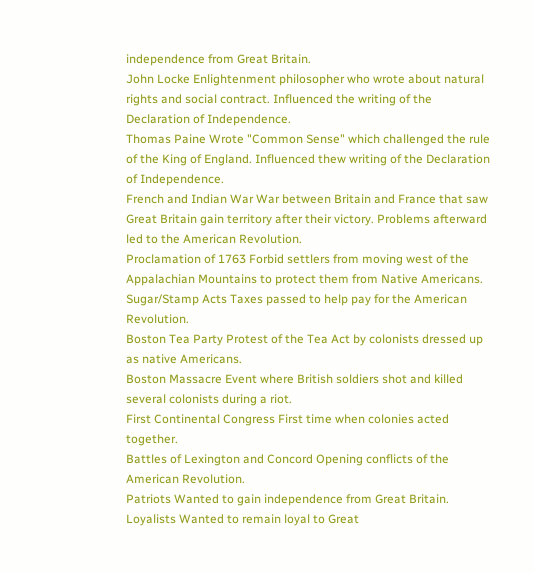independence from Great Britain.
John Locke Enlightenment philosopher who wrote about natural rights and social contract. Influenced the writing of the Declaration of Independence.
Thomas Paine Wrote "Common Sense" which challenged the rule of the King of England. Influenced thew writing of the Declaration of Independence.
French and Indian War War between Britain and France that saw Great Britain gain territory after their victory. Problems afterward led to the American Revolution.
Proclamation of 1763 Forbid settlers from moving west of the Appalachian Mountains to protect them from Native Americans.
Sugar/Stamp Acts Taxes passed to help pay for the American Revolution.
Boston Tea Party Protest of the Tea Act by colonists dressed up as native Americans.
Boston Massacre Event where British soldiers shot and killed several colonists during a riot.
First Continental Congress First time when colonies acted together.
Battles of Lexington and Concord Opening conflicts of the American Revolution.
Patriots Wanted to gain independence from Great Britain.
Loyalists Wanted to remain loyal to Great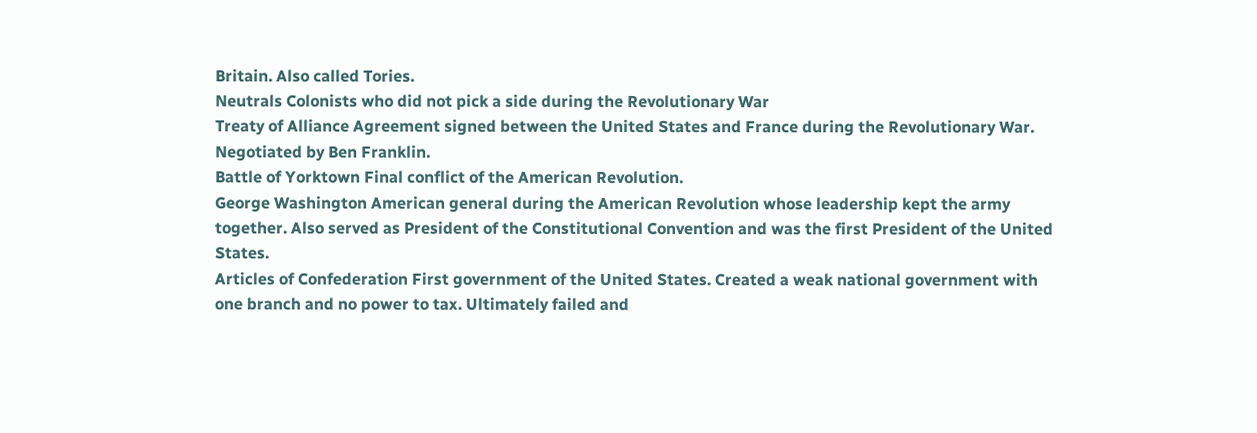Britain. Also called Tories.
Neutrals Colonists who did not pick a side during the Revolutionary War
Treaty of Alliance Agreement signed between the United States and France during the Revolutionary War. Negotiated by Ben Franklin.
Battle of Yorktown Final conflict of the American Revolution.
George Washington American general during the American Revolution whose leadership kept the army together. Also served as President of the Constitutional Convention and was the first President of the United States.
Articles of Confederation First government of the United States. Created a weak national government with one branch and no power to tax. Ultimately failed and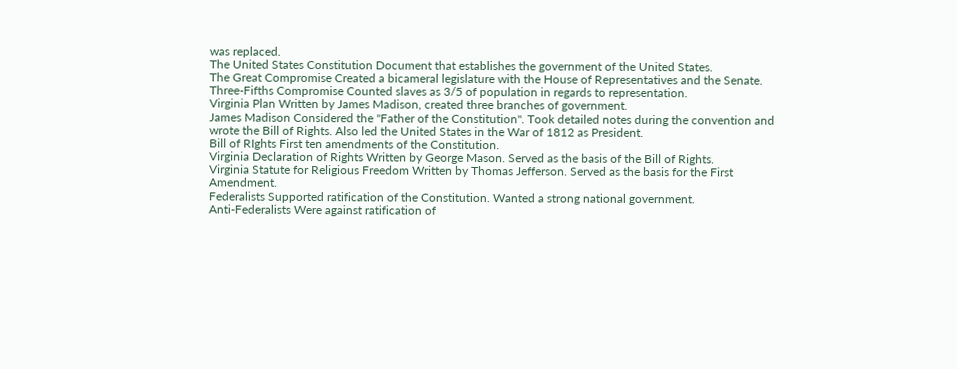was replaced.
The United States Constitution Document that establishes the government of the United States.
The Great Compromise Created a bicameral legislature with the House of Representatives and the Senate.
Three-Fifths Compromise Counted slaves as 3/5 of population in regards to representation.
Virginia Plan Written by James Madison, created three branches of government.
James Madison Considered the "Father of the Constitution". Took detailed notes during the convention and wrote the Bill of Rights. Also led the United States in the War of 1812 as President.
Bill of RIghts First ten amendments of the Constitution.
Virginia Declaration of Rights Written by George Mason. Served as the basis of the Bill of Rights.
Virginia Statute for Religious Freedom Written by Thomas Jefferson. Served as the basis for the First Amendment.
Federalists Supported ratification of the Constitution. Wanted a strong national government.
Anti-Federalists Were against ratification of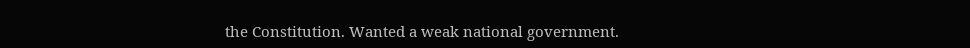the Constitution. Wanted a weak national government.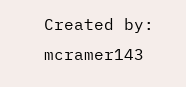Created by: mcramer143